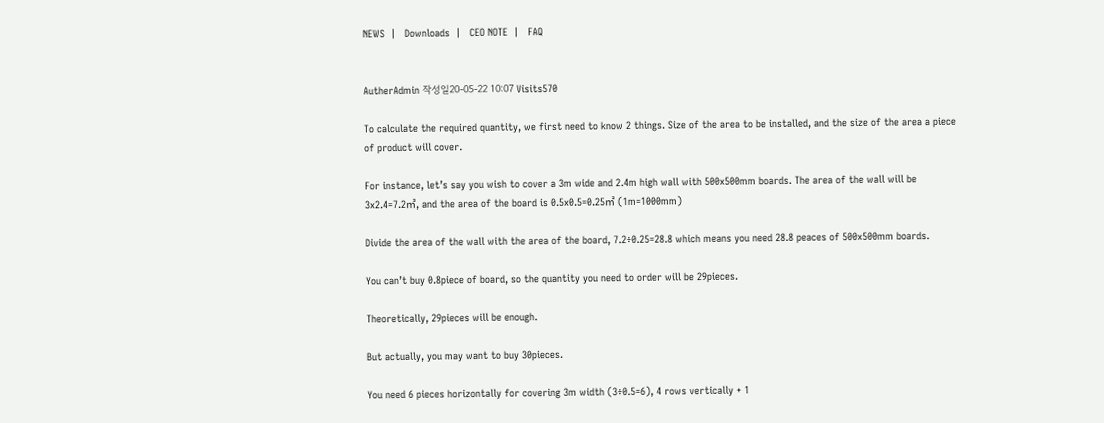NEWS  |   Downloads  |   CEO NOTE  |   FAQ


AutherAdmin 작성일20-05-22 10:07 Visits570

To calculate the required quantity, we first need to know 2 things. Size of the area to be installed, and the size of the area a piece of product will cover.

For instance, let’s say you wish to cover a 3m wide and 2.4m high wall with 500x500mm boards. The area of the wall will be 3x2.4=7.2㎡, and the area of the board is 0.5x0.5=0.25㎡ (1m=1000mm)

Divide the area of the wall with the area of the board, 7.2÷0.25=28.8 which means you need 28.8 peaces of 500x500mm boards.

You can’t buy 0.8piece of board, so the quantity you need to order will be 29pieces.

Theoretically, 29pieces will be enough.

But actually, you may want to buy 30pieces.

You need 6 pieces horizontally for covering 3m width (3÷0.5=6), 4 rows vertically + 1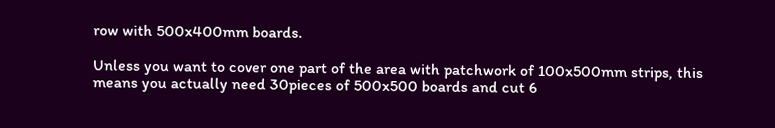row with 500x400mm boards.

Unless you want to cover one part of the area with patchwork of 100x500mm strips, this means you actually need 30pieces of 500x500 boards and cut 6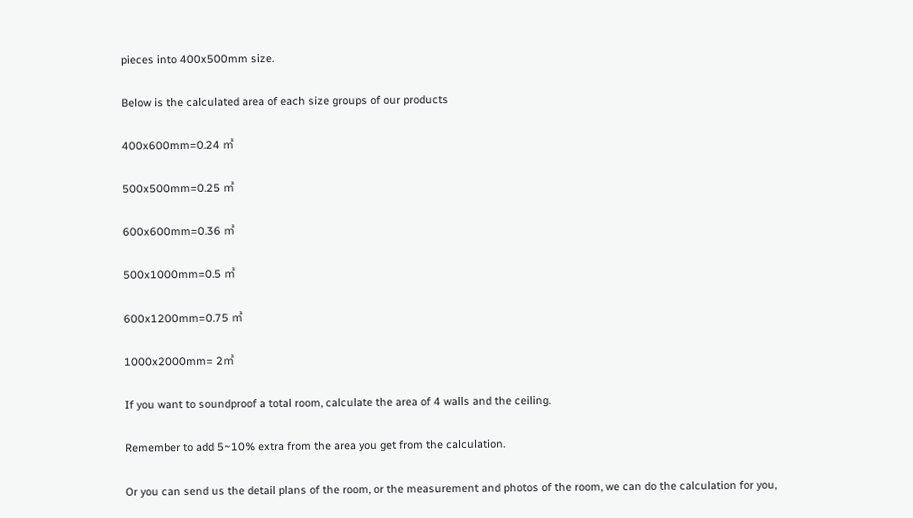pieces into 400x500mm size.

Below is the calculated area of each size groups of our products

400x600mm=0.24 ㎡

500x500mm=0.25 ㎡

600x600mm=0.36 ㎡

500x1000mm=0.5 ㎡

600x1200mm=0.75 ㎡

1000x2000mm= 2㎡

If you want to soundproof a total room, calculate the area of 4 walls and the ceiling.

Remember to add 5~10% extra from the area you get from the calculation.

Or you can send us the detail plans of the room, or the measurement and photos of the room, we can do the calculation for you,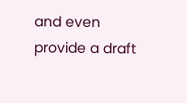and even provide a draft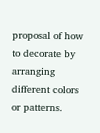proposal of how to decorate by arranging different colors or patterns.